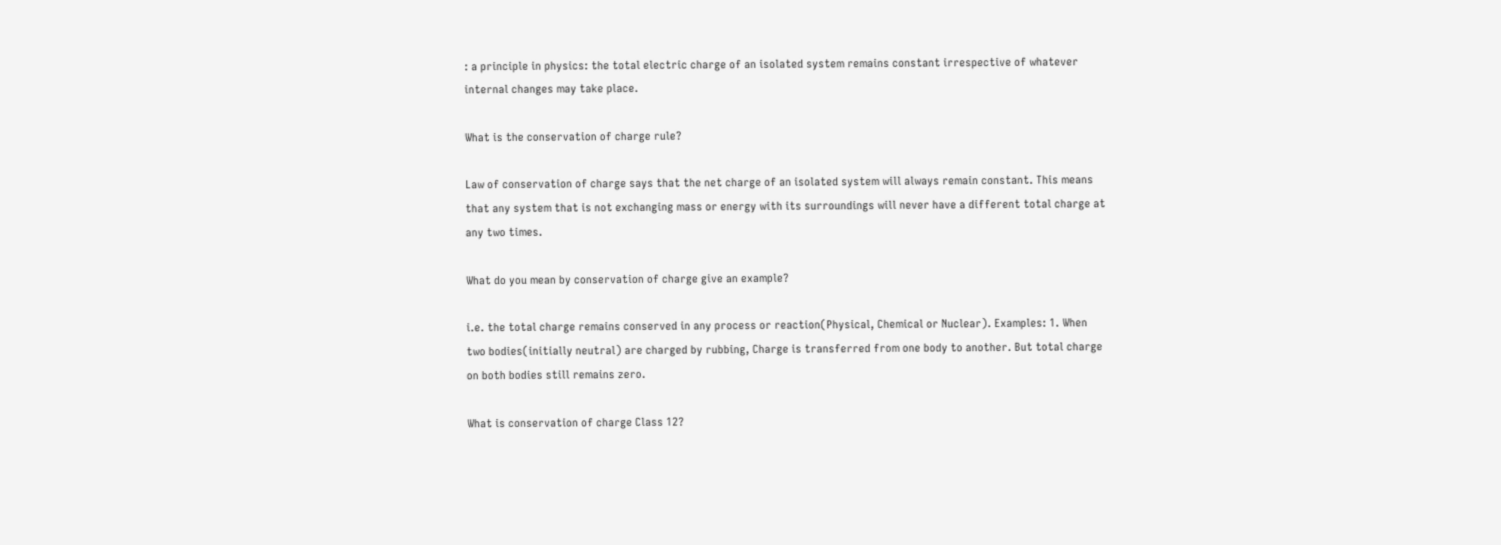: a principle in physics: the total electric charge of an isolated system remains constant irrespective of whatever internal changes may take place.

What is the conservation of charge rule?

Law of conservation of charge says that the net charge of an isolated system will always remain constant. This means that any system that is not exchanging mass or energy with its surroundings will never have a different total charge at any two times.

What do you mean by conservation of charge give an example?

i.e. the total charge remains conserved in any process or reaction(Physical, Chemical or Nuclear). Examples: 1. When two bodies(initially neutral) are charged by rubbing, Charge is transferred from one body to another. But total charge on both bodies still remains zero.

What is conservation of charge Class 12?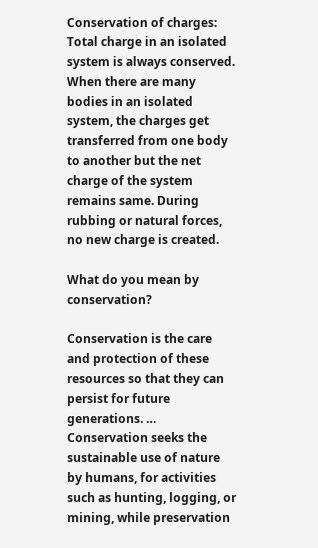Conservation of charges: Total charge in an isolated system is always conserved. When there are many bodies in an isolated system, the charges get transferred from one body to another but the net charge of the system remains same. During rubbing or natural forces, no new charge is created.

What do you mean by conservation?

Conservation is the care and protection of these resources so that they can persist for future generations. … Conservation seeks the sustainable use of nature by humans, for activities such as hunting, logging, or mining, while preservation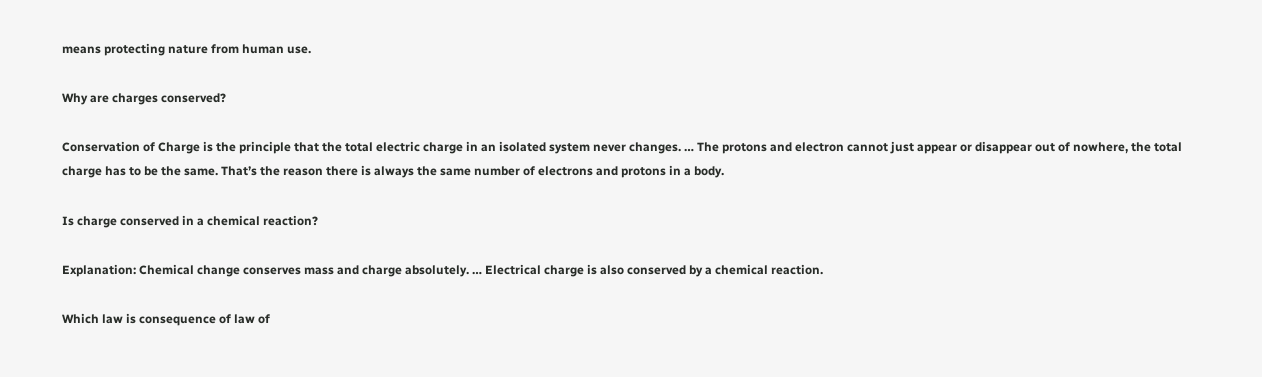means protecting nature from human use.

Why are charges conserved?

Conservation of Charge is the principle that the total electric charge in an isolated system never changes. … The protons and electron cannot just appear or disappear out of nowhere, the total charge has to be the same. That’s the reason there is always the same number of electrons and protons in a body.

Is charge conserved in a chemical reaction?

Explanation: Chemical change conserves mass and charge absolutely. … Electrical charge is also conserved by a chemical reaction.

Which law is consequence of law of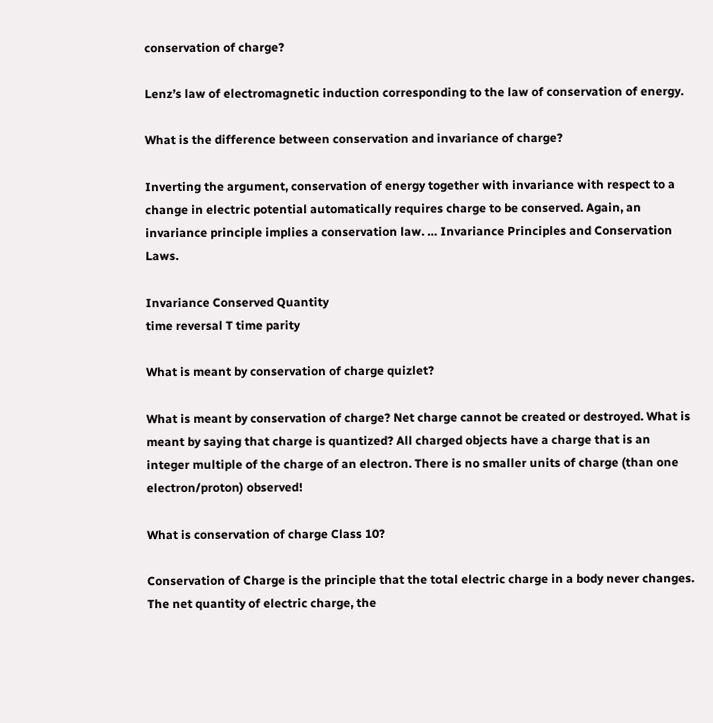conservation of charge?

Lenz’s law of electromagnetic induction corresponding to the law of conservation of energy.

What is the difference between conservation and invariance of charge?

Inverting the argument, conservation of energy together with invariance with respect to a change in electric potential automatically requires charge to be conserved. Again, an invariance principle implies a conservation law. … Invariance Principles and Conservation Laws.

Invariance Conserved Quantity
time reversal T time parity

What is meant by conservation of charge quizlet?

What is meant by conservation of charge? Net charge cannot be created or destroyed. What is meant by saying that charge is quantized? All charged objects have a charge that is an integer multiple of the charge of an electron. There is no smaller units of charge (than one electron/proton) observed!

What is conservation of charge Class 10?

Conservation of Charge is the principle that the total electric charge in a body never changes. The net quantity of electric charge, the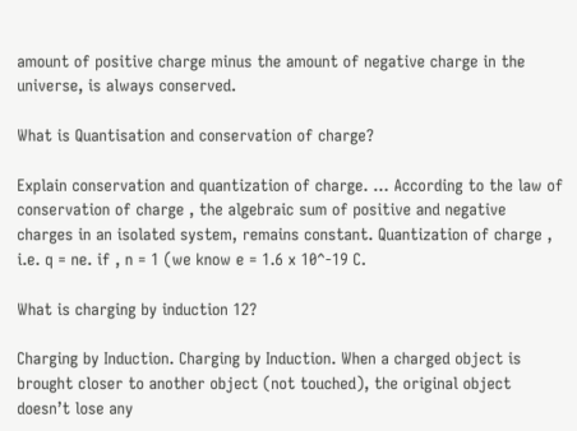amount of positive charge minus the amount of negative charge in the universe, is always conserved.

What is Quantisation and conservation of charge?

Explain conservation and quantization of charge. … According to the law of conservation of charge , the algebraic sum of positive and negative charges in an isolated system, remains constant. Quantization of charge , i.e. q = ne. if , n = 1 (we know e = 1.6 x 10^-19 C.

What is charging by induction 12?

Charging by Induction. Charging by Induction. When a charged object is brought closer to another object (not touched), the original object doesn’t lose any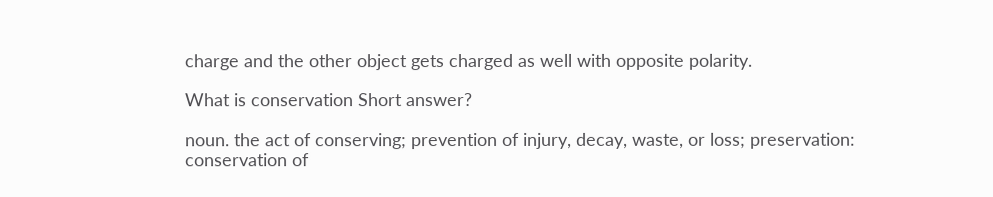charge and the other object gets charged as well with opposite polarity.

What is conservation Short answer?

noun. the act of conserving; prevention of injury, decay, waste, or loss; preservation: conservation of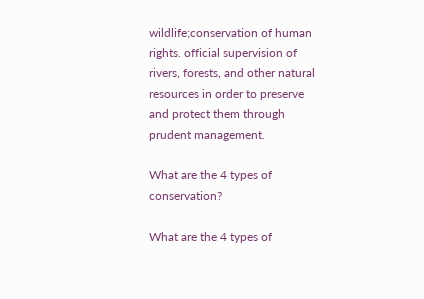wildlife;conservation of human rights. official supervision of rivers, forests, and other natural resources in order to preserve and protect them through prudent management.

What are the 4 types of conservation?

What are the 4 types of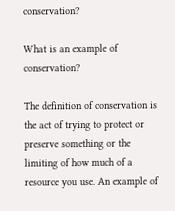conservation?

What is an example of conservation?

The definition of conservation is the act of trying to protect or preserve something or the limiting of how much of a resource you use. An example of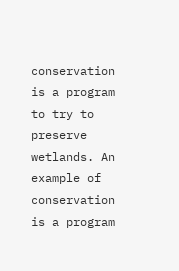conservation is a program to try to preserve wetlands. An example of conservation is a program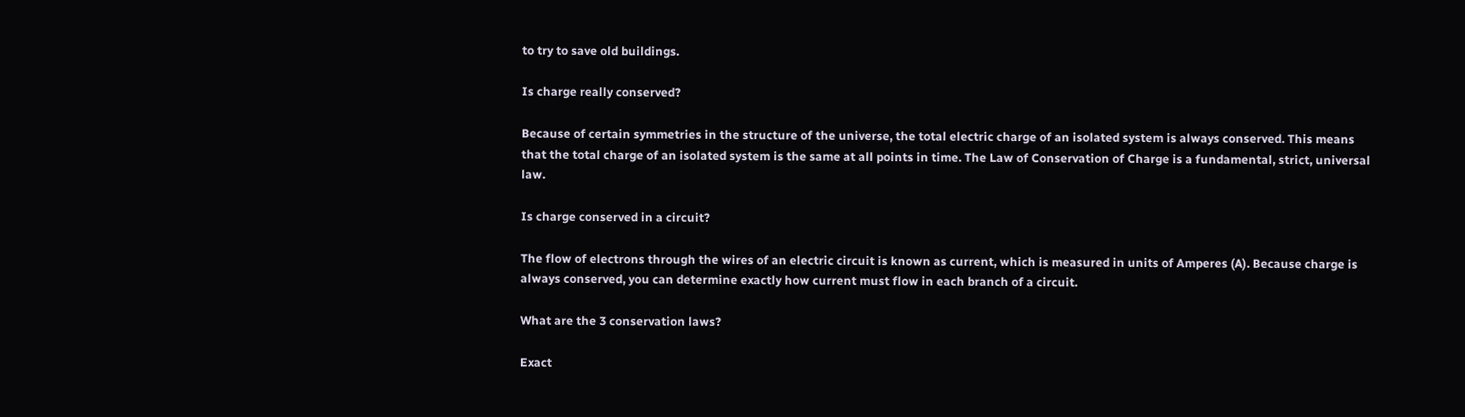to try to save old buildings.

Is charge really conserved?

Because of certain symmetries in the structure of the universe, the total electric charge of an isolated system is always conserved. This means that the total charge of an isolated system is the same at all points in time. The Law of Conservation of Charge is a fundamental, strict, universal law.

Is charge conserved in a circuit?

The flow of electrons through the wires of an electric circuit is known as current, which is measured in units of Amperes (A). Because charge is always conserved, you can determine exactly how current must flow in each branch of a circuit.

What are the 3 conservation laws?

Exact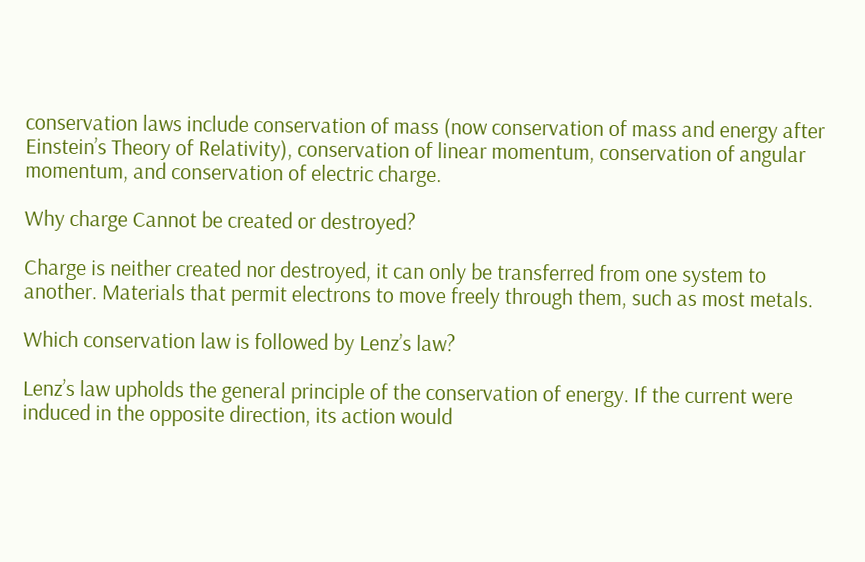conservation laws include conservation of mass (now conservation of mass and energy after Einstein’s Theory of Relativity), conservation of linear momentum, conservation of angular momentum, and conservation of electric charge.

Why charge Cannot be created or destroyed?

Charge is neither created nor destroyed, it can only be transferred from one system to another. Materials that permit electrons to move freely through them, such as most metals.

Which conservation law is followed by Lenz’s law?

Lenz’s law upholds the general principle of the conservation of energy. If the current were induced in the opposite direction, its action would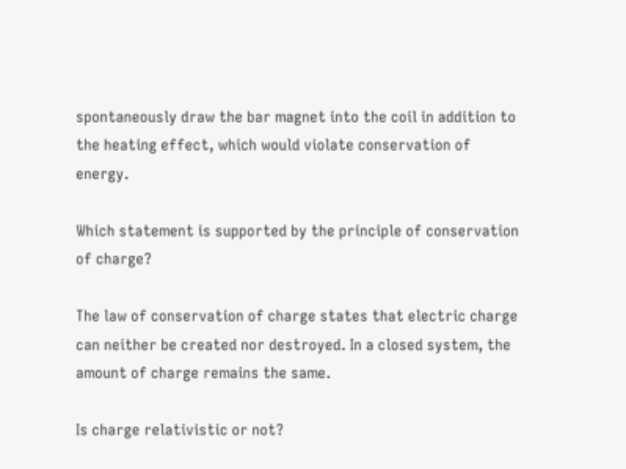spontaneously draw the bar magnet into the coil in addition to the heating effect, which would violate conservation of energy.

Which statement is supported by the principle of conservation of charge?

The law of conservation of charge states that electric charge can neither be created nor destroyed. In a closed system, the amount of charge remains the same.

Is charge relativistic or not?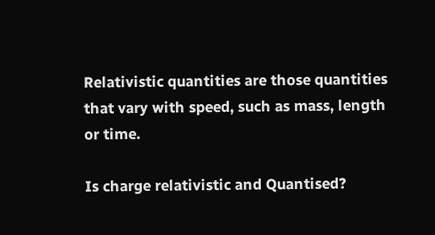Relativistic quantities are those quantities that vary with speed, such as mass, length or time.

Is charge relativistic and Quantised?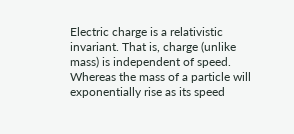Electric charge is a relativistic invariant. That is, charge (unlike mass) is independent of speed. Whereas the mass of a particle will exponentially rise as its speed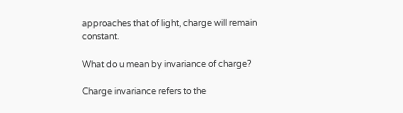approaches that of light, charge will remain constant.

What do u mean by invariance of charge?

Charge invariance refers to the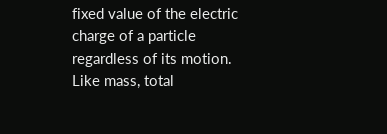fixed value of the electric charge of a particle regardless of its motion. Like mass, total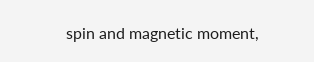spin and magnetic moment,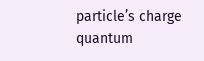particle’s charge quantum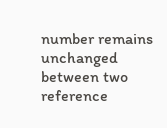number remains unchanged between two reference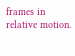frames in relative motion.